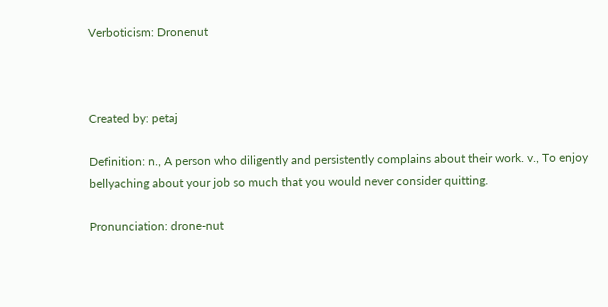Verboticism: Dronenut



Created by: petaj

Definition: n., A person who diligently and persistently complains about their work. v., To enjoy bellyaching about your job so much that you would never consider quitting.

Pronunciation: drone-nut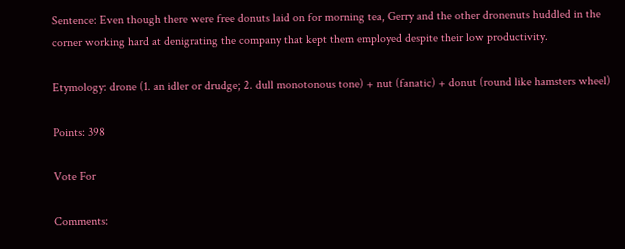Sentence: Even though there were free donuts laid on for morning tea, Gerry and the other dronenuts huddled in the corner working hard at denigrating the company that kept them employed despite their low productivity.

Etymology: drone (1. an idler or drudge; 2. dull monotonous tone) + nut (fanatic) + donut (round like hamsters wheel)

Points: 398

Vote For

Comments: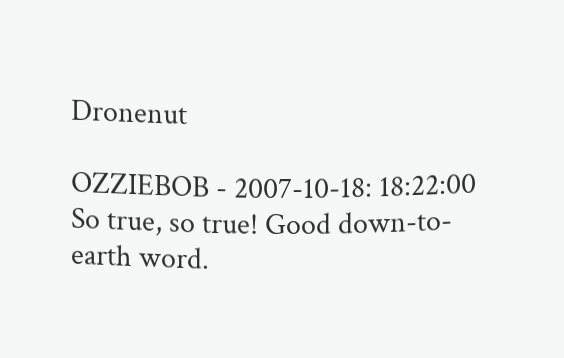Dronenut

OZZIEBOB - 2007-10-18: 18:22:00
So true, so true! Good down-to-earth word.